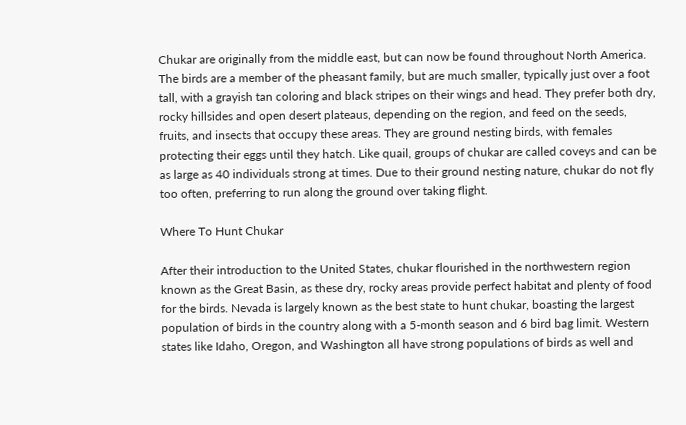Chukar are originally from the middle east, but can now be found throughout North America. The birds are a member of the pheasant family, but are much smaller, typically just over a foot tall, with a grayish tan coloring and black stripes on their wings and head. They prefer both dry, rocky hillsides and open desert plateaus, depending on the region, and feed on the seeds, fruits, and insects that occupy these areas. They are ground nesting birds, with females protecting their eggs until they hatch. Like quail, groups of chukar are called coveys and can be as large as 40 individuals strong at times. Due to their ground nesting nature, chukar do not fly too often, preferring to run along the ground over taking flight.

Where To Hunt Chukar

After their introduction to the United States, chukar flourished in the northwestern region known as the Great Basin, as these dry, rocky areas provide perfect habitat and plenty of food for the birds. Nevada is largely known as the best state to hunt chukar, boasting the largest population of birds in the country along with a 5-month season and 6 bird bag limit. Western states like Idaho, Oregon, and Washington all have strong populations of birds as well and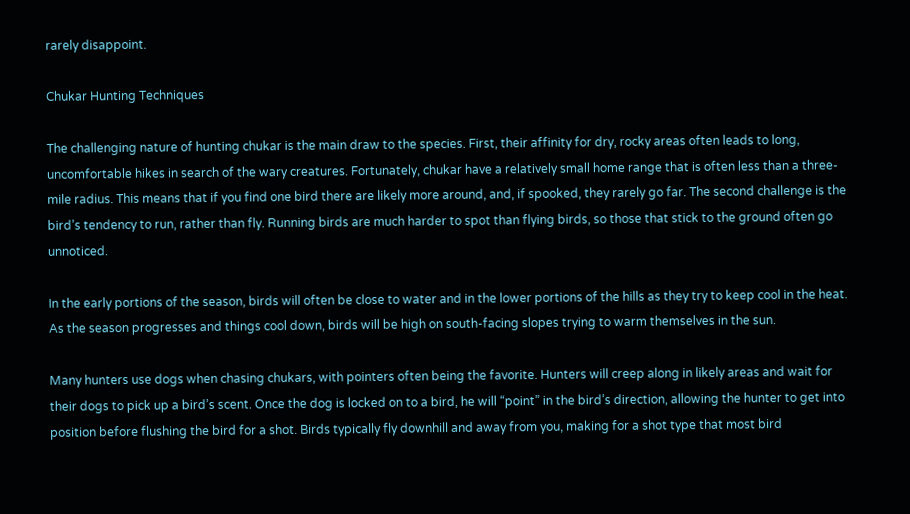rarely disappoint.

Chukar Hunting Techniques

The challenging nature of hunting chukar is the main draw to the species. First, their affinity for dry, rocky areas often leads to long, uncomfortable hikes in search of the wary creatures. Fortunately, chukar have a relatively small home range that is often less than a three-mile radius. This means that if you find one bird there are likely more around, and, if spooked, they rarely go far. The second challenge is the bird’s tendency to run, rather than fly. Running birds are much harder to spot than flying birds, so those that stick to the ground often go unnoticed.

In the early portions of the season, birds will often be close to water and in the lower portions of the hills as they try to keep cool in the heat. As the season progresses and things cool down, birds will be high on south-facing slopes trying to warm themselves in the sun.

Many hunters use dogs when chasing chukars, with pointers often being the favorite. Hunters will creep along in likely areas and wait for their dogs to pick up a bird’s scent. Once the dog is locked on to a bird, he will “point” in the bird’s direction, allowing the hunter to get into position before flushing the bird for a shot. Birds typically fly downhill and away from you, making for a shot type that most bird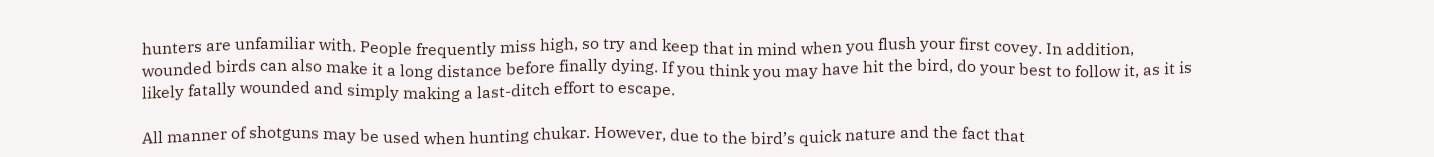hunters are unfamiliar with. People frequently miss high, so try and keep that in mind when you flush your first covey. In addition, wounded birds can also make it a long distance before finally dying. If you think you may have hit the bird, do your best to follow it, as it is likely fatally wounded and simply making a last-ditch effort to escape.

All manner of shotguns may be used when hunting chukar. However, due to the bird’s quick nature and the fact that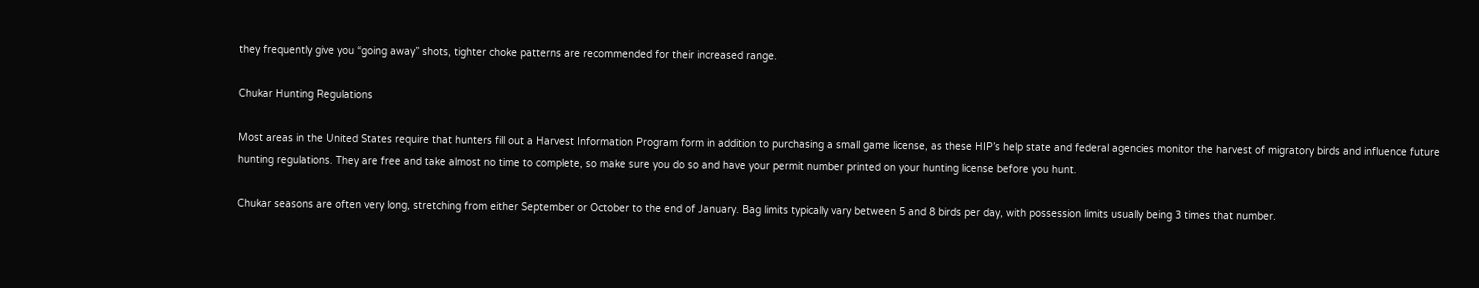they frequently give you “going away” shots, tighter choke patterns are recommended for their increased range.

Chukar Hunting Regulations

Most areas in the United States require that hunters fill out a Harvest Information Program form in addition to purchasing a small game license, as these HIP’s help state and federal agencies monitor the harvest of migratory birds and influence future hunting regulations. They are free and take almost no time to complete, so make sure you do so and have your permit number printed on your hunting license before you hunt.

Chukar seasons are often very long, stretching from either September or October to the end of January. Bag limits typically vary between 5 and 8 birds per day, with possession limits usually being 3 times that number.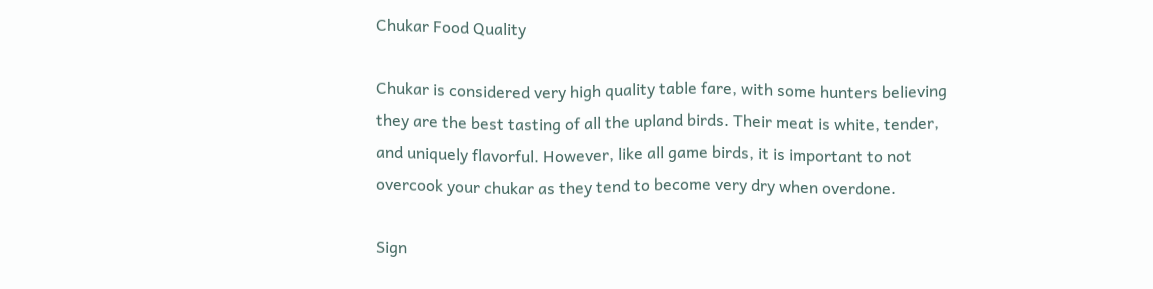Chukar Food Quality

Chukar is considered very high quality table fare, with some hunters believing they are the best tasting of all the upland birds. Their meat is white, tender, and uniquely flavorful. However, like all game birds, it is important to not overcook your chukar as they tend to become very dry when overdone.

Sign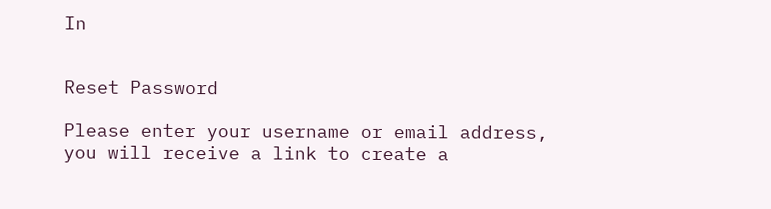In


Reset Password

Please enter your username or email address, you will receive a link to create a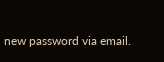new password via email.